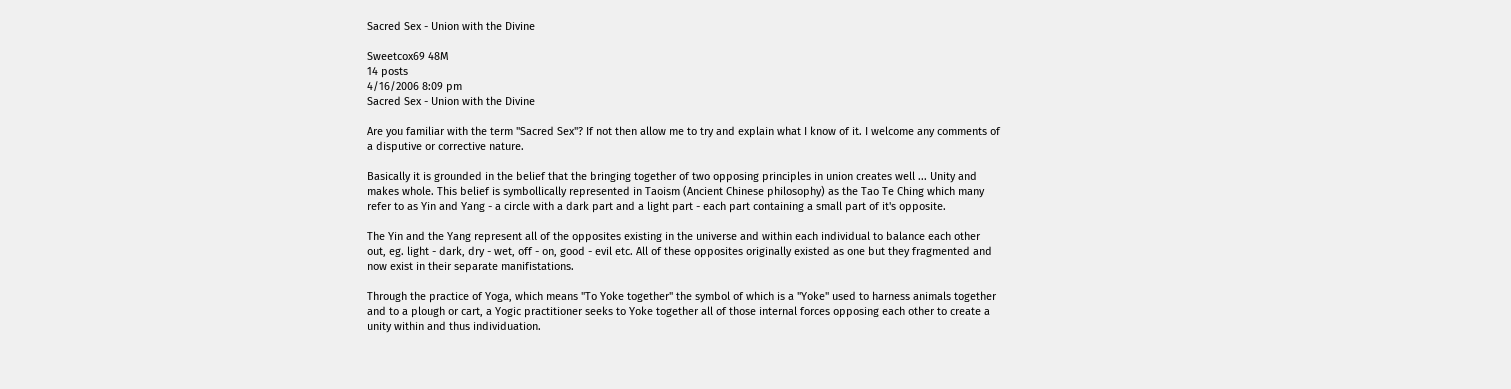Sacred Sex - Union with the Divine

Sweetcox69 48M
14 posts
4/16/2006 8:09 pm
Sacred Sex - Union with the Divine

Are you familiar with the term "Sacred Sex"? If not then allow me to try and explain what I know of it. I welcome any comments of a disputive or corrective nature.

Basically it is grounded in the belief that the bringing together of two opposing principles in union creates well ... Unity and makes whole. This belief is symbollically represented in Taoism (Ancient Chinese philosophy) as the Tao Te Ching which many refer to as Yin and Yang - a circle with a dark part and a light part - each part containing a small part of it's opposite.

The Yin and the Yang represent all of the opposites existing in the universe and within each individual to balance each other out, eg. light - dark, dry - wet, off - on, good - evil etc. All of these opposites originally existed as one but they fragmented and now exist in their separate manifistations.

Through the practice of Yoga, which means "To Yoke together" the symbol of which is a "Yoke" used to harness animals together and to a plough or cart, a Yogic practitioner seeks to Yoke together all of those internal forces opposing each other to create a unity within and thus individuation.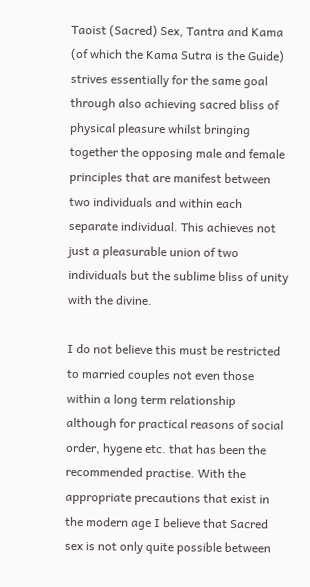Taoist (Sacred) Sex, Tantra and Kama (of which the Kama Sutra is the Guide) strives essentially for the same goal through also achieving sacred bliss of physical pleasure whilst bringing together the opposing male and female principles that are manifest between two individuals and within each separate individual. This achieves not just a pleasurable union of two individuals but the sublime bliss of unity with the divine.

I do not believe this must be restricted to married couples not even those within a long term relationship although for practical reasons of social order, hygene etc. that has been the recommended practise. With the appropriate precautions that exist in the modern age I believe that Sacred sex is not only quite possible between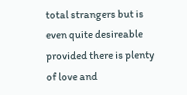total strangers but is even quite desireable provided there is plenty of love and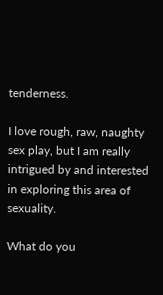tenderness.

I love rough, raw, naughty sex play, but I am really intrigued by and interested in exploring this area of sexuality.

What do you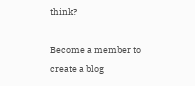think?

Become a member to create a blog